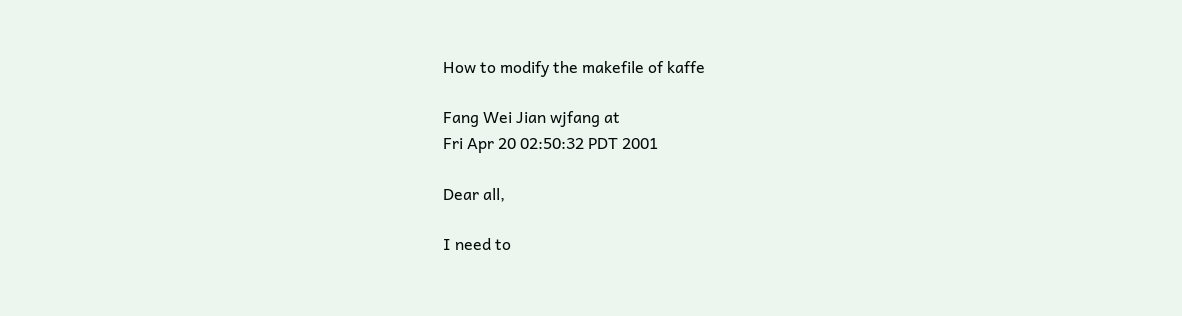How to modify the makefile of kaffe

Fang Wei Jian wjfang at
Fri Apr 20 02:50:32 PDT 2001

Dear all,

I need to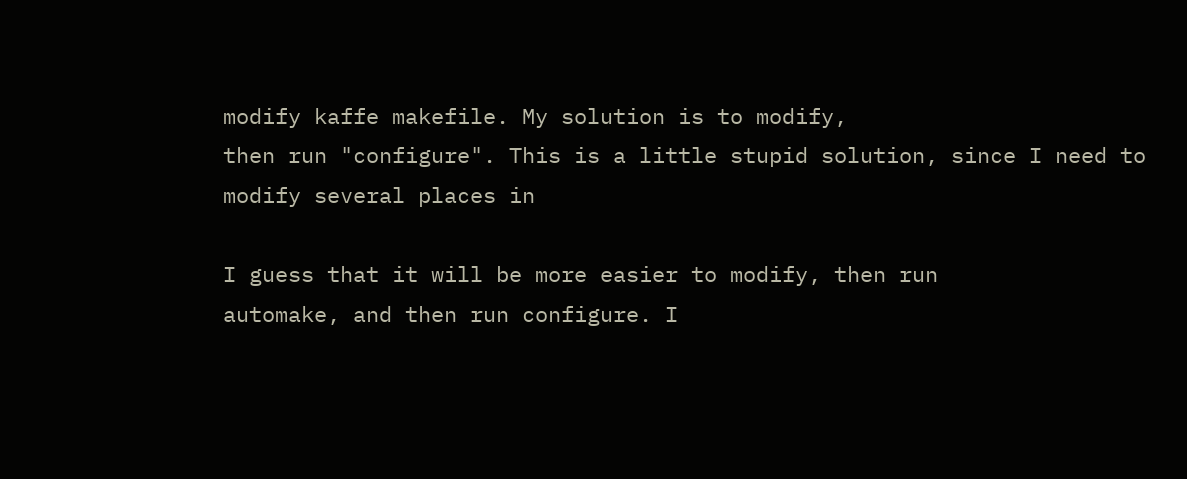modify kaffe makefile. My solution is to modify,
then run "configure". This is a little stupid solution, since I need to
modify several places in

I guess that it will be more easier to modify, then run
automake, and then run configure. I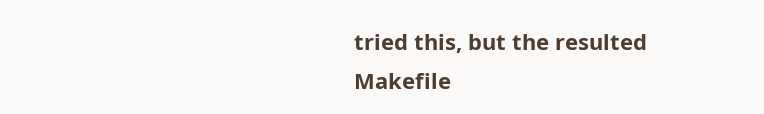tried this, but the resulted
Makefile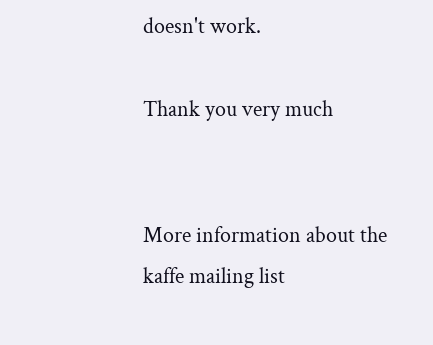doesn't work.

Thank you very much


More information about the kaffe mailing list